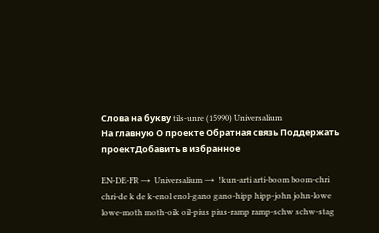Слова на букву tils-unre (15990) Universalium
На главную О проекте Обратная связь Поддержать проектДобавить в избранное

EN-DE-FR →  Universalium →  !kun-arti arti-boom boom-chri chri-de k de k-enol enol-gano gano-hipp hipp-john john-lowe lowe-moth moth-oik oil-pius pius-ramp ramp-schw schw-stag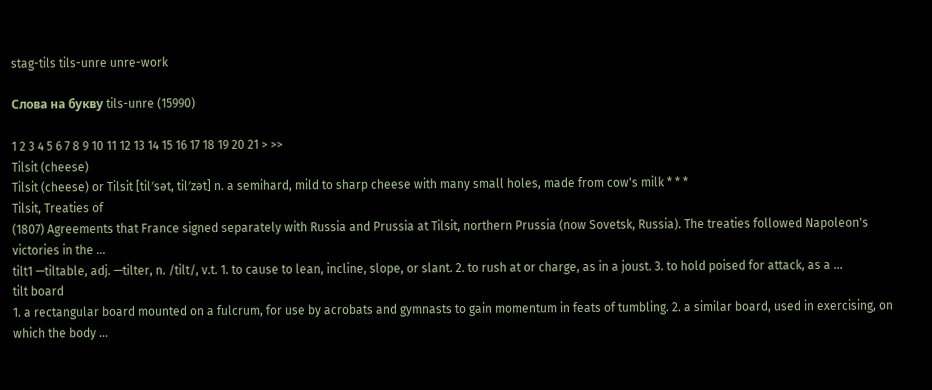stag-tils tils-unre unre-work

Слова на букву tils-unre (15990)

1 2 3 4 5 6 7 8 9 10 11 12 13 14 15 16 17 18 19 20 21 > >>
Tilsit (cheese)
Tilsit (cheese) or Tilsit [til′sət, til′zət] n. a semihard, mild to sharp cheese with many small holes, made from cow's milk * * *
Tilsit, Treaties of
(1807) Agreements that France signed separately with Russia and Prussia at Tilsit, northern Prussia (now Sovetsk, Russia). The treaties followed Napoleon's victories in the ...
tilt1 —tiltable, adj. —tilter, n. /tilt/, v.t. 1. to cause to lean, incline, slope, or slant. 2. to rush at or charge, as in a joust. 3. to hold poised for attack, as a ...
tilt board
1. a rectangular board mounted on a fulcrum, for use by acrobats and gymnasts to gain momentum in feats of tumbling. 2. a similar board, used in exercising, on which the body ...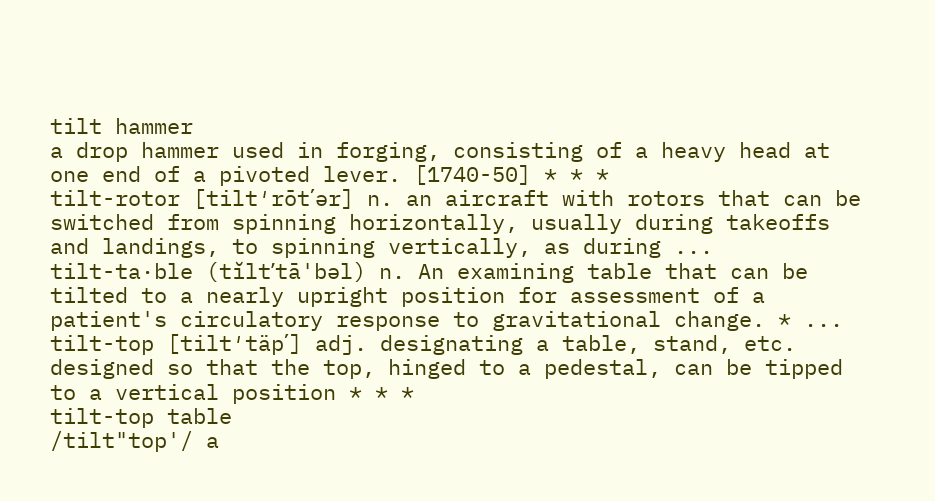tilt hammer
a drop hammer used in forging, consisting of a heavy head at one end of a pivoted lever. [1740-50] * * *
tilt-rotor [tilt′rōt΄ər] n. an aircraft with rotors that can be switched from spinning horizontally, usually during takeoffs and landings, to spinning vertically, as during ...
tilt-ta·ble (tĭltʹtā'bəl) n. An examining table that can be tilted to a nearly upright position for assessment of a patient's circulatory response to gravitational change. * ...
tilt-top [tilt′täp΄] adj. designating a table, stand, etc. designed so that the top, hinged to a pedestal, can be tipped to a vertical position * * *
tilt-top table
/tilt"top'/ a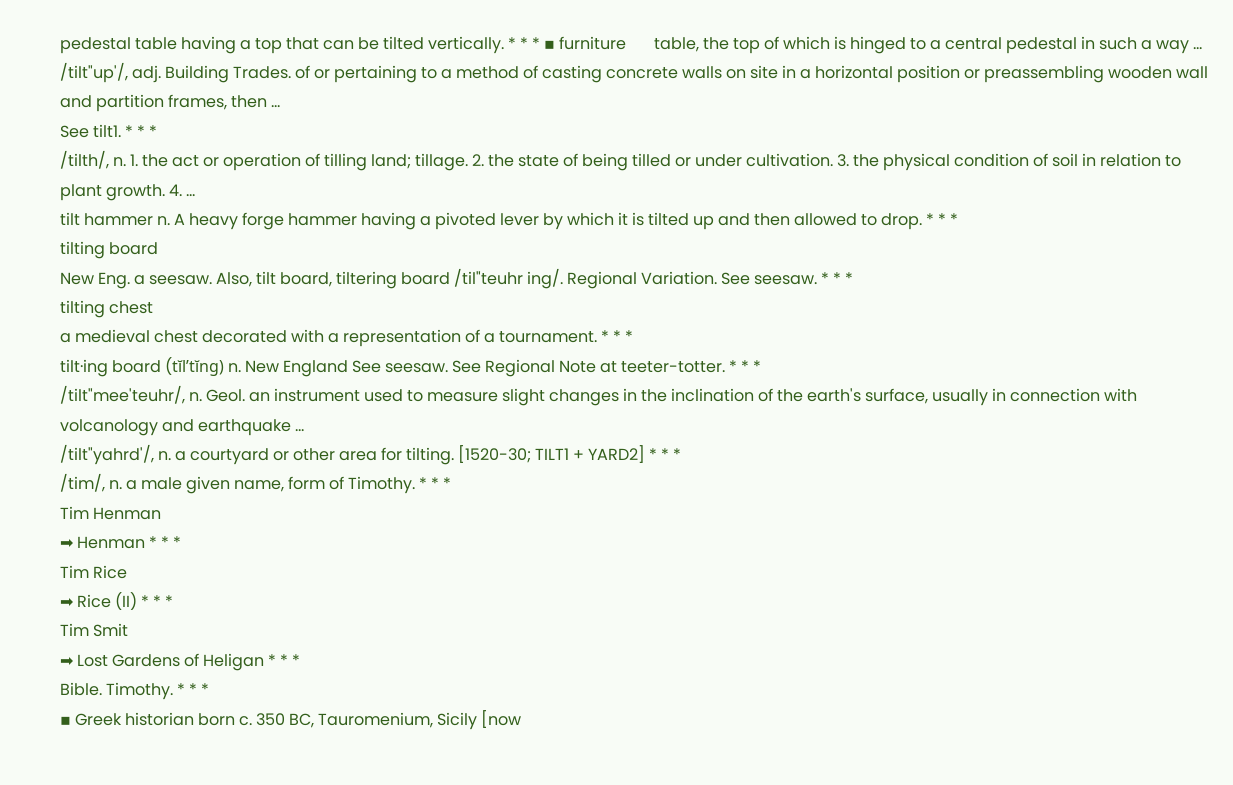pedestal table having a top that can be tilted vertically. * * * ▪ furniture       table, the top of which is hinged to a central pedestal in such a way ...
/tilt"up'/, adj. Building Trades. of or pertaining to a method of casting concrete walls on site in a horizontal position or preassembling wooden wall and partition frames, then ...
See tilt1. * * *
/tilth/, n. 1. the act or operation of tilling land; tillage. 2. the state of being tilled or under cultivation. 3. the physical condition of soil in relation to plant growth. 4. ...
tilt hammer n. A heavy forge hammer having a pivoted lever by which it is tilted up and then allowed to drop. * * *
tilting board
New Eng. a seesaw. Also, tilt board, tiltering board /til"teuhr ing/. Regional Variation. See seesaw. * * *
tilting chest
a medieval chest decorated with a representation of a tournament. * * *
tilt·ing board (tĭlʹtĭng) n. New England See seesaw. See Regional Note at teeter-totter. * * *
/tilt"mee'teuhr/, n. Geol. an instrument used to measure slight changes in the inclination of the earth's surface, usually in connection with volcanology and earthquake ...
/tilt"yahrd'/, n. a courtyard or other area for tilting. [1520-30; TILT1 + YARD2] * * *
/tim/, n. a male given name, form of Timothy. * * *
Tim Henman
➡ Henman * * *
Tim Rice
➡ Rice (II) * * *
Tim Smit
➡ Lost Gardens of Heligan * * *
Bible. Timothy. * * *
▪ Greek historian born c. 350 BC, Tauromenium, Sicily [now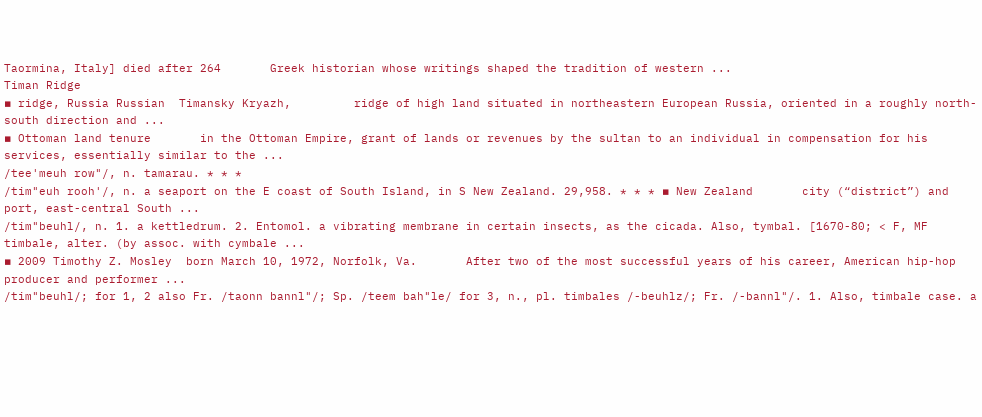Taormina, Italy] died after 264       Greek historian whose writings shaped the tradition of western ...
Timan Ridge
▪ ridge, Russia Russian  Timansky Kryazh,         ridge of high land situated in northeastern European Russia, oriented in a roughly north-south direction and ...
▪ Ottoman land tenure       in the Ottoman Empire, grant of lands or revenues by the sultan to an individual in compensation for his services, essentially similar to the ...
/tee'meuh row"/, n. tamarau. * * *
/tim"euh rooh'/, n. a seaport on the E coast of South Island, in S New Zealand. 29,958. * * * ▪ New Zealand       city (“district”) and port, east-central South ...
/tim"beuhl/, n. 1. a kettledrum. 2. Entomol. a vibrating membrane in certain insects, as the cicada. Also, tymbal. [1670-80; < F, MF timbale, alter. (by assoc. with cymbale ...
▪ 2009 Timothy Z. Mosley  born March 10, 1972, Norfolk, Va.       After two of the most successful years of his career, American hip-hop producer and performer ...
/tim"beuhl/; for 1, 2 also Fr. /taonn bannl"/; Sp. /teem bah"le/ for 3, n., pl. timbales /-beuhlz/; Fr. /-bannl"/. 1. Also, timbale case. a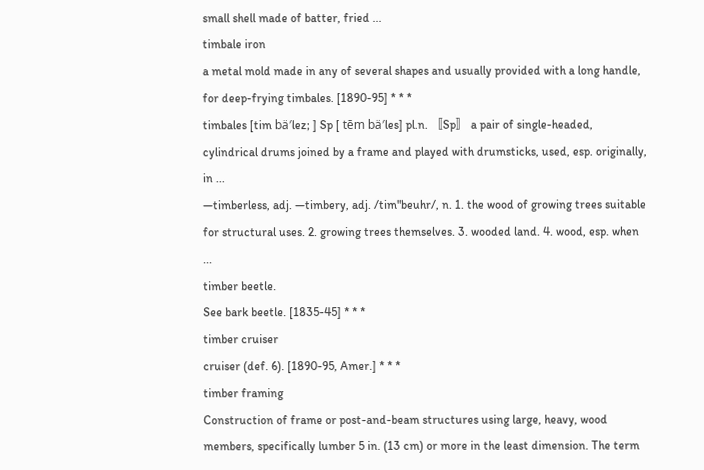small shell made of batter, fried ...
timbale iron
a metal mold made in any of several shapes and usually provided with a long handle, for deep-frying timbales. [1890-95] * * *
timbales [tim bä′lez; ] Sp [ tēm bä′les] pl.n. 〚Sp〛 a pair of single-headed, cylindrical drums joined by a frame and played with drumsticks, used, esp. originally, in ...
—timberless, adj. —timbery, adj. /tim"beuhr/, n. 1. the wood of growing trees suitable for structural uses. 2. growing trees themselves. 3. wooded land. 4. wood, esp. when ...
timber beetle.
See bark beetle. [1835-45] * * *
timber cruiser
cruiser (def. 6). [1890-95, Amer.] * * *
timber framing
Construction of frame or post-and-beam structures using large, heavy, wood members, specifically lumber 5 in. (13 cm) or more in the least dimension. The term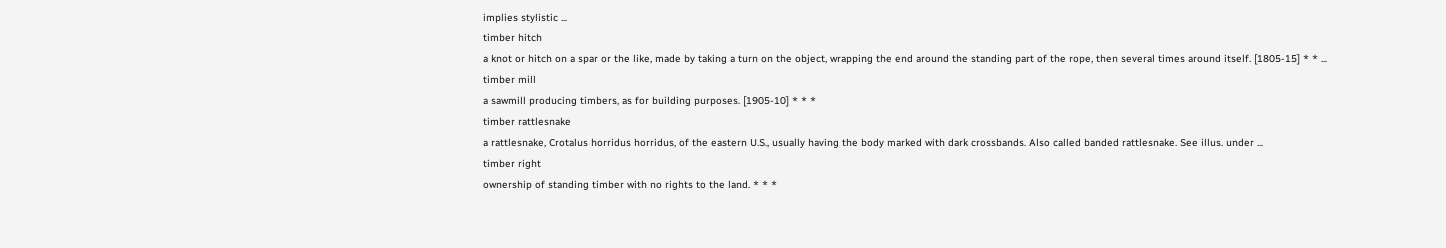implies stylistic ...
timber hitch
a knot or hitch on a spar or the like, made by taking a turn on the object, wrapping the end around the standing part of the rope, then several times around itself. [1805-15] * * ...
timber mill
a sawmill producing timbers, as for building purposes. [1905-10] * * *
timber rattlesnake
a rattlesnake, Crotalus horridus horridus, of the eastern U.S., usually having the body marked with dark crossbands. Also called banded rattlesnake. See illus. under ...
timber right
ownership of standing timber with no rights to the land. * * *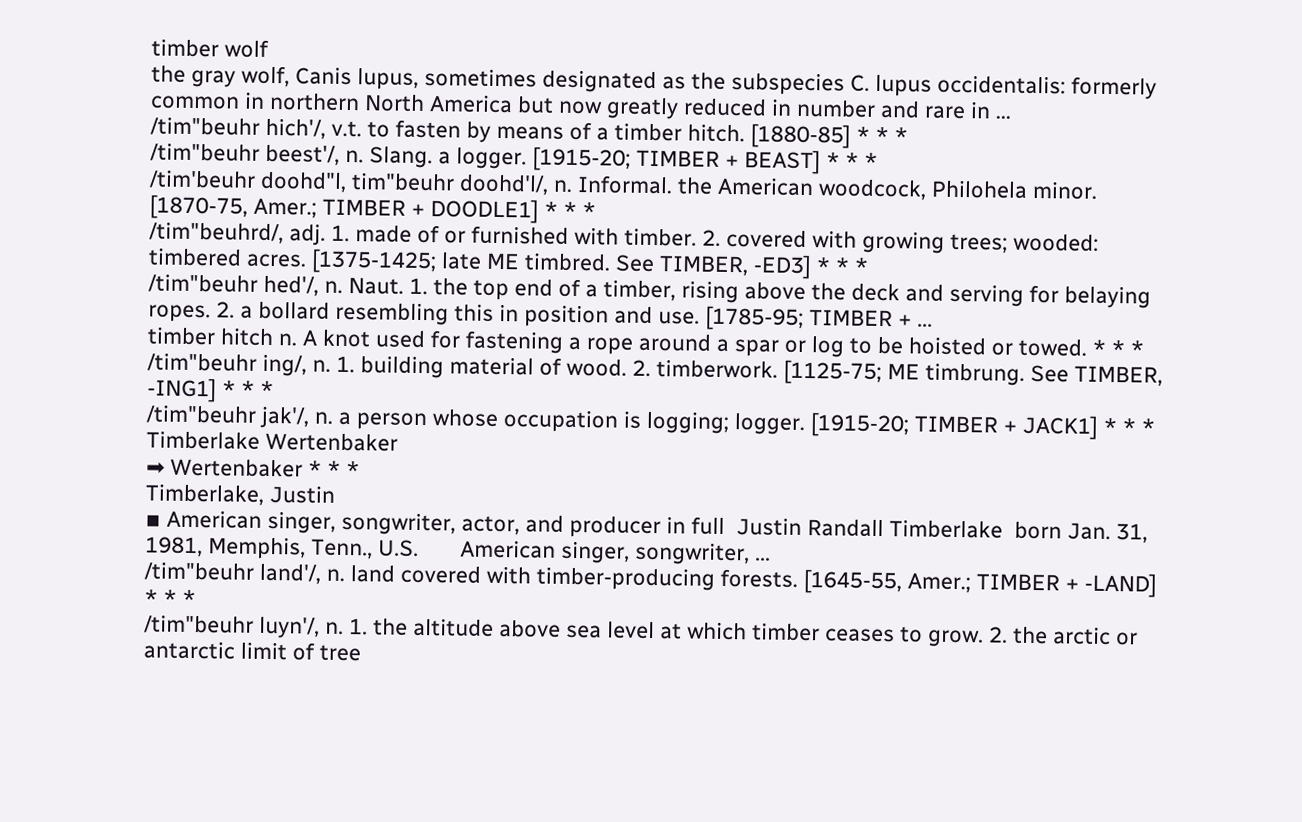timber wolf
the gray wolf, Canis lupus, sometimes designated as the subspecies C. lupus occidentalis: formerly common in northern North America but now greatly reduced in number and rare in ...
/tim"beuhr hich'/, v.t. to fasten by means of a timber hitch. [1880-85] * * *
/tim"beuhr beest'/, n. Slang. a logger. [1915-20; TIMBER + BEAST] * * *
/tim'beuhr doohd"l, tim"beuhr doohd'l/, n. Informal. the American woodcock, Philohela minor. [1870-75, Amer.; TIMBER + DOODLE1] * * *
/tim"beuhrd/, adj. 1. made of or furnished with timber. 2. covered with growing trees; wooded: timbered acres. [1375-1425; late ME timbred. See TIMBER, -ED3] * * *
/tim"beuhr hed'/, n. Naut. 1. the top end of a timber, rising above the deck and serving for belaying ropes. 2. a bollard resembling this in position and use. [1785-95; TIMBER + ...
timber hitch n. A knot used for fastening a rope around a spar or log to be hoisted or towed. * * *
/tim"beuhr ing/, n. 1. building material of wood. 2. timberwork. [1125-75; ME timbrung. See TIMBER, -ING1] * * *
/tim"beuhr jak'/, n. a person whose occupation is logging; logger. [1915-20; TIMBER + JACK1] * * *
Timberlake Wertenbaker
➡ Wertenbaker * * *
Timberlake, Justin
▪ American singer, songwriter, actor, and producer in full  Justin Randall Timberlake  born Jan. 31, 1981, Memphis, Tenn., U.S.       American singer, songwriter, ...
/tim"beuhr land'/, n. land covered with timber-producing forests. [1645-55, Amer.; TIMBER + -LAND] * * *
/tim"beuhr luyn'/, n. 1. the altitude above sea level at which timber ceases to grow. 2. the arctic or antarctic limit of tree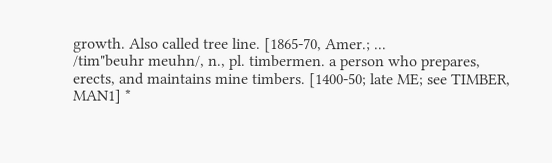growth. Also called tree line. [1865-70, Amer.; ...
/tim"beuhr meuhn/, n., pl. timbermen. a person who prepares, erects, and maintains mine timbers. [1400-50; late ME; see TIMBER, MAN1] *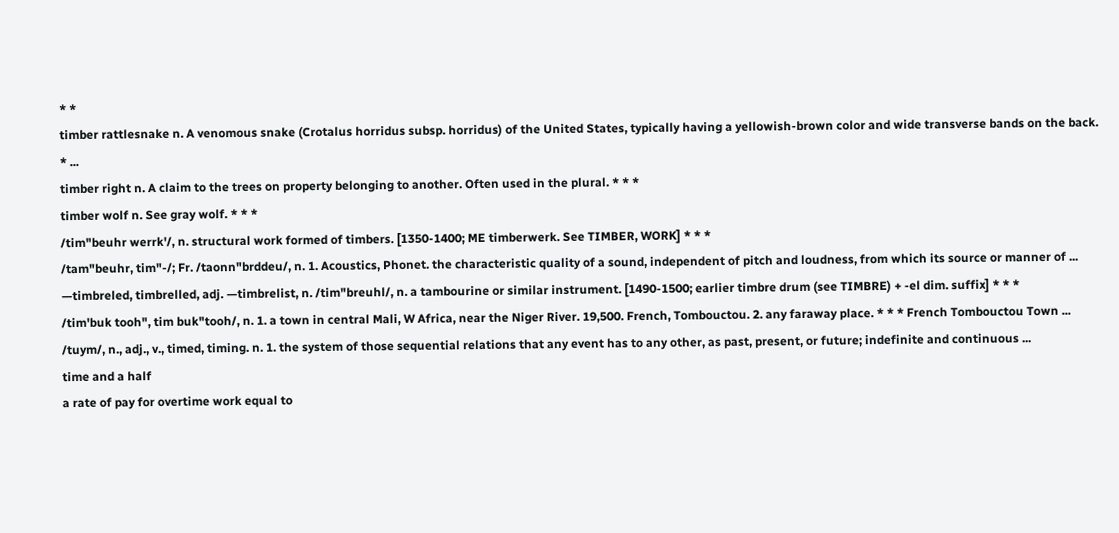* *
timber rattlesnake n. A venomous snake (Crotalus horridus subsp. horridus) of the United States, typically having a yellowish-brown color and wide transverse bands on the back. * ...
timber right n. A claim to the trees on property belonging to another. Often used in the plural. * * *
timber wolf n. See gray wolf. * * *
/tim"beuhr werrk'/, n. structural work formed of timbers. [1350-1400; ME timberwerk. See TIMBER, WORK] * * *
/tam"beuhr, tim"-/; Fr. /taonn"brddeu/, n. 1. Acoustics, Phonet. the characteristic quality of a sound, independent of pitch and loudness, from which its source or manner of ...
—timbreled, timbrelled, adj. —timbrelist, n. /tim"breuhl/, n. a tambourine or similar instrument. [1490-1500; earlier timbre drum (see TIMBRE) + -el dim. suffix] * * *
/tim'buk tooh", tim buk"tooh/, n. 1. a town in central Mali, W Africa, near the Niger River. 19,500. French, Tombouctou. 2. any faraway place. * * * French Tombouctou Town ...
/tuym/, n., adj., v., timed, timing. n. 1. the system of those sequential relations that any event has to any other, as past, present, or future; indefinite and continuous ...
time and a half
a rate of pay for overtime work equal to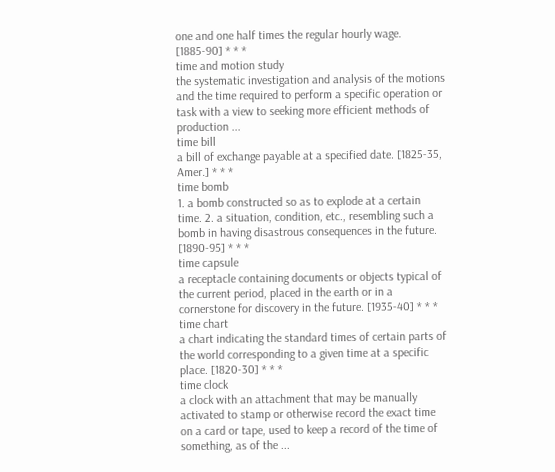one and one half times the regular hourly wage. [1885-90] * * *
time and motion study
the systematic investigation and analysis of the motions and the time required to perform a specific operation or task with a view to seeking more efficient methods of production ...
time bill
a bill of exchange payable at a specified date. [1825-35, Amer.] * * *
time bomb
1. a bomb constructed so as to explode at a certain time. 2. a situation, condition, etc., resembling such a bomb in having disastrous consequences in the future. [1890-95] * * *
time capsule
a receptacle containing documents or objects typical of the current period, placed in the earth or in a cornerstone for discovery in the future. [1935-40] * * *
time chart
a chart indicating the standard times of certain parts of the world corresponding to a given time at a specific place. [1820-30] * * *
time clock
a clock with an attachment that may be manually activated to stamp or otherwise record the exact time on a card or tape, used to keep a record of the time of something, as of the ...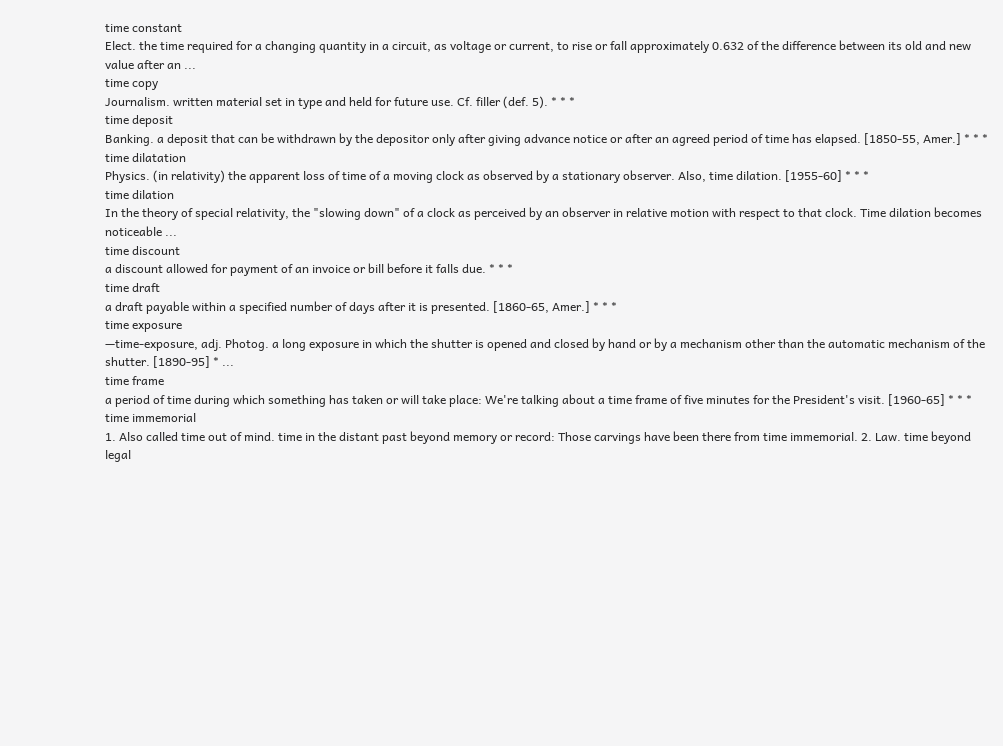time constant
Elect. the time required for a changing quantity in a circuit, as voltage or current, to rise or fall approximately 0.632 of the difference between its old and new value after an ...
time copy
Journalism. written material set in type and held for future use. Cf. filler (def. 5). * * *
time deposit
Banking. a deposit that can be withdrawn by the depositor only after giving advance notice or after an agreed period of time has elapsed. [1850-55, Amer.] * * *
time dilatation
Physics. (in relativity) the apparent loss of time of a moving clock as observed by a stationary observer. Also, time dilation. [1955-60] * * *
time dilation
In the theory of special relativity, the "slowing down" of a clock as perceived by an observer in relative motion with respect to that clock. Time dilation becomes noticeable ...
time discount
a discount allowed for payment of an invoice or bill before it falls due. * * *
time draft
a draft payable within a specified number of days after it is presented. [1860-65, Amer.] * * *
time exposure
—time-exposure, adj. Photog. a long exposure in which the shutter is opened and closed by hand or by a mechanism other than the automatic mechanism of the shutter. [1890-95] * ...
time frame
a period of time during which something has taken or will take place: We're talking about a time frame of five minutes for the President's visit. [1960-65] * * *
time immemorial
1. Also called time out of mind. time in the distant past beyond memory or record: Those carvings have been there from time immemorial. 2. Law. time beyond legal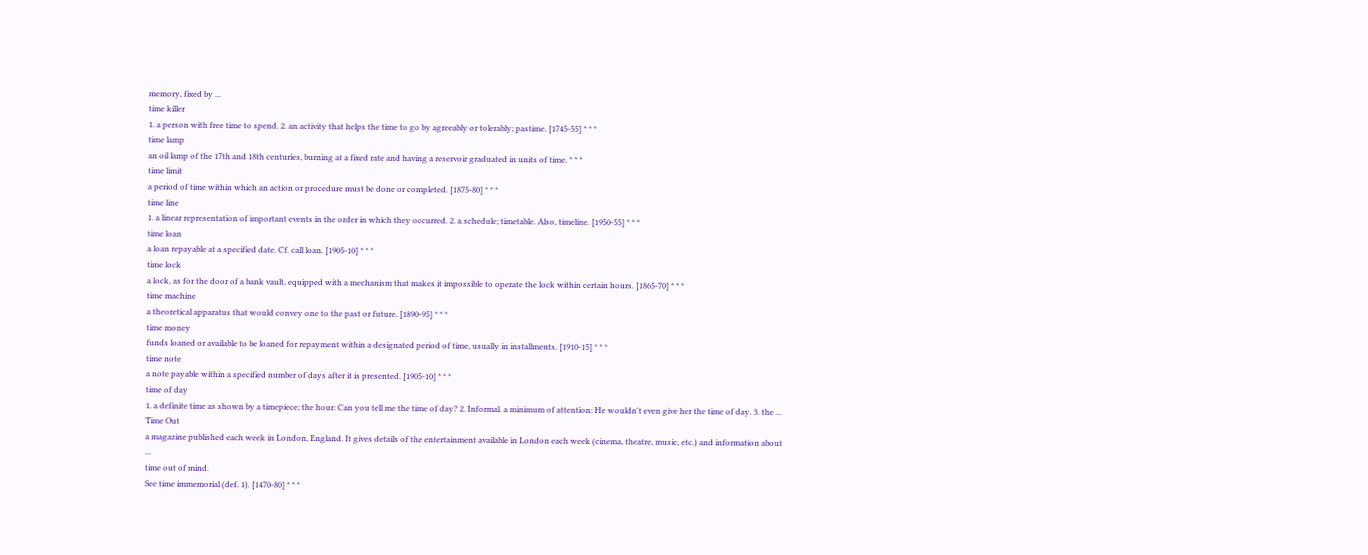memory, fixed by ...
time killer
1. a person with free time to spend. 2. an activity that helps the time to go by agreeably or tolerably; pastime. [1745-55] * * *
time lamp
an oil lamp of the 17th and 18th centuries, burning at a fixed rate and having a reservoir graduated in units of time. * * *
time limit
a period of time within which an action or procedure must be done or completed. [1875-80] * * *
time line
1. a linear representation of important events in the order in which they occurred. 2. a schedule; timetable. Also, timeline. [1950-55] * * *
time loan
a loan repayable at a specified date. Cf. call loan. [1905-10] * * *
time lock
a lock, as for the door of a bank vault, equipped with a mechanism that makes it impossible to operate the lock within certain hours. [1865-70] * * *
time machine
a theoretical apparatus that would convey one to the past or future. [1890-95] * * *
time money
funds loaned or available to be loaned for repayment within a designated period of time, usually in installments. [1910-15] * * *
time note
a note payable within a specified number of days after it is presented. [1905-10] * * *
time of day
1. a definite time as shown by a timepiece; the hour: Can you tell me the time of day? 2. Informal. a minimum of attention: He wouldn't even give her the time of day. 3. the ...
Time Out
a magazine published each week in London, England. It gives details of the entertainment available in London each week (cinema, theatre, music, etc.) and information about ...
time out of mind.
See time immemorial (def. 1). [1470-80] * * *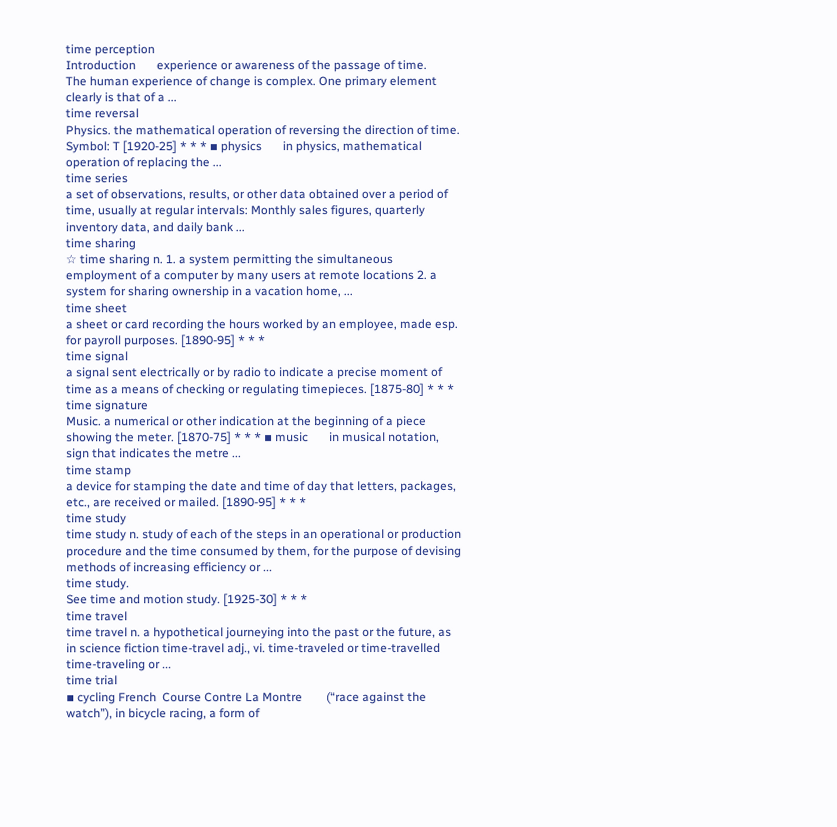time perception
Introduction       experience or awareness of the passage of time.       The human experience of change is complex. One primary element clearly is that of a ...
time reversal
Physics. the mathematical operation of reversing the direction of time. Symbol: T [1920-25] * * * ▪ physics       in physics, mathematical operation of replacing the ...
time series
a set of observations, results, or other data obtained over a period of time, usually at regular intervals: Monthly sales figures, quarterly inventory data, and daily bank ...
time sharing
☆ time sharing n. 1. a system permitting the simultaneous employment of a computer by many users at remote locations 2. a system for sharing ownership in a vacation home, ...
time sheet
a sheet or card recording the hours worked by an employee, made esp. for payroll purposes. [1890-95] * * *
time signal
a signal sent electrically or by radio to indicate a precise moment of time as a means of checking or regulating timepieces. [1875-80] * * *
time signature
Music. a numerical or other indication at the beginning of a piece showing the meter. [1870-75] * * * ▪ music       in musical notation, sign that indicates the metre ...
time stamp
a device for stamping the date and time of day that letters, packages, etc., are received or mailed. [1890-95] * * *
time study
time study n. study of each of the steps in an operational or production procedure and the time consumed by them, for the purpose of devising methods of increasing efficiency or ...
time study.
See time and motion study. [1925-30] * * *
time travel
time travel n. a hypothetical journeying into the past or the future, as in science fiction time-travel adj., vi. time-traveled or time-travelled time-traveling or ...
time trial
▪ cycling French  Course Contre La Montre        (“race against the watch”), in bicycle racing, a form of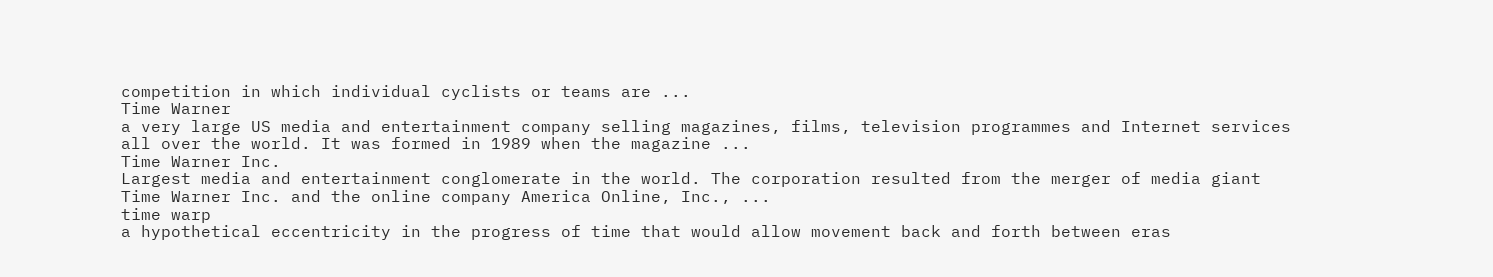competition in which individual cyclists or teams are ...
Time Warner
a very large US media and entertainment company selling magazines, films, television programmes and Internet services all over the world. It was formed in 1989 when the magazine ...
Time Warner Inc.
Largest media and entertainment conglomerate in the world. The corporation resulted from the merger of media giant Time Warner Inc. and the online company America Online, Inc., ...
time warp
a hypothetical eccentricity in the progress of time that would allow movement back and forth between eras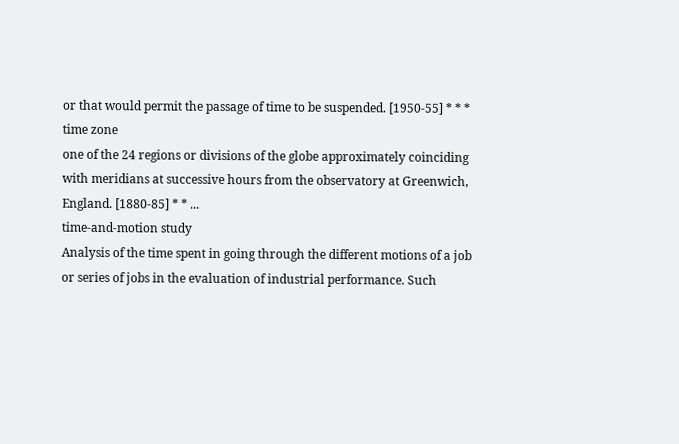or that would permit the passage of time to be suspended. [1950-55] * * *
time zone
one of the 24 regions or divisions of the globe approximately coinciding with meridians at successive hours from the observatory at Greenwich, England. [1880-85] * * ...
time-and-motion study
Analysis of the time spent in going through the different motions of a job or series of jobs in the evaluation of industrial performance. Such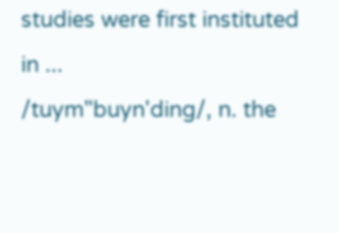studies were first instituted in ...
/tuym"buyn'ding/, n. the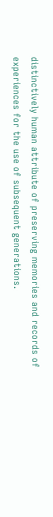distinctively human attribute of preserving memories and records of experiences for the use of subsequent generations.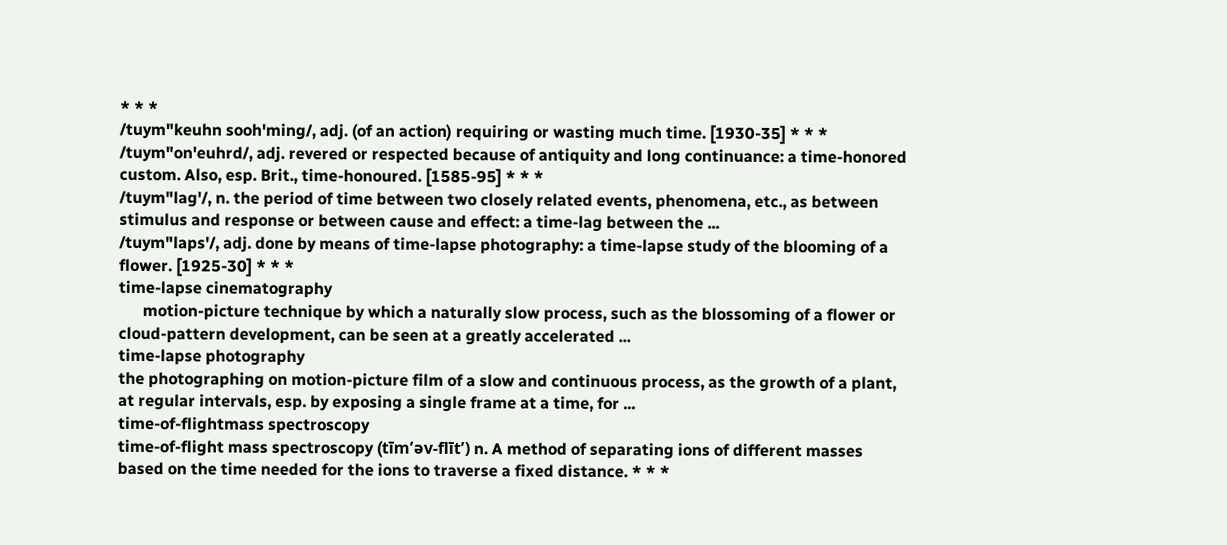* * *
/tuym"keuhn sooh'ming/, adj. (of an action) requiring or wasting much time. [1930-35] * * *
/tuym"on'euhrd/, adj. revered or respected because of antiquity and long continuance: a time-honored custom. Also, esp. Brit., time-honoured. [1585-95] * * *
/tuym"lag'/, n. the period of time between two closely related events, phenomena, etc., as between stimulus and response or between cause and effect: a time-lag between the ...
/tuym"laps'/, adj. done by means of time-lapse photography: a time-lapse study of the blooming of a flower. [1925-30] * * *
time-lapse cinematography
      motion-picture technique by which a naturally slow process, such as the blossoming of a flower or cloud-pattern development, can be seen at a greatly accelerated ...
time-lapse photography
the photographing on motion-picture film of a slow and continuous process, as the growth of a plant, at regular intervals, esp. by exposing a single frame at a time, for ...
time-of-flightmass spectroscopy
time-of-flight mass spectroscopy (tīmʹəv-flītʹ) n. A method of separating ions of different masses based on the time needed for the ions to traverse a fixed distance. * * *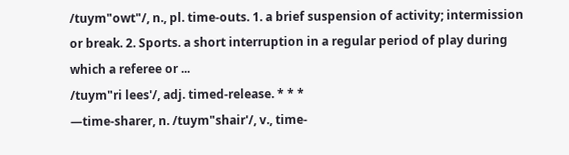/tuym"owt"/, n., pl. time-outs. 1. a brief suspension of activity; intermission or break. 2. Sports. a short interruption in a regular period of play during which a referee or ...
/tuym"ri lees'/, adj. timed-release. * * *
—time-sharer, n. /tuym"shair'/, v., time-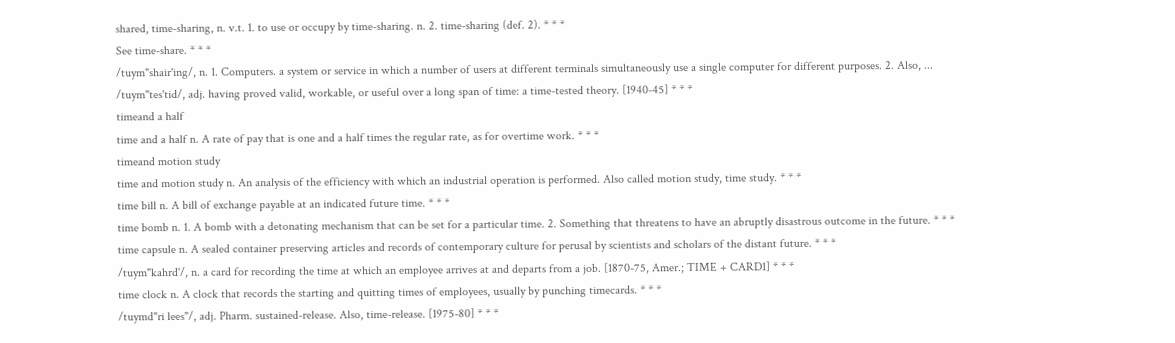shared, time-sharing, n. v.t. 1. to use or occupy by time-sharing. n. 2. time-sharing (def. 2). * * *
See time-share. * * *
/tuym"shair'ing/, n. 1. Computers. a system or service in which a number of users at different terminals simultaneously use a single computer for different purposes. 2. Also, ...
/tuym"tes'tid/, adj. having proved valid, workable, or useful over a long span of time: a time-tested theory. [1940-45] * * *
timeand a half
time and a half n. A rate of pay that is one and a half times the regular rate, as for overtime work. * * *
timeand motion study
time and motion study n. An analysis of the efficiency with which an industrial operation is performed. Also called motion study, time study. * * *
time bill n. A bill of exchange payable at an indicated future time. * * *
time bomb n. 1. A bomb with a detonating mechanism that can be set for a particular time. 2. Something that threatens to have an abruptly disastrous outcome in the future. * * *
time capsule n. A sealed container preserving articles and records of contemporary culture for perusal by scientists and scholars of the distant future. * * *
/tuym"kahrd'/, n. a card for recording the time at which an employee arrives at and departs from a job. [1870-75, Amer.; TIME + CARD1] * * *
time clock n. A clock that records the starting and quitting times of employees, usually by punching timecards. * * *
/tuymd"ri lees"/, adj. Pharm. sustained-release. Also, time-release. [1975-80] * * *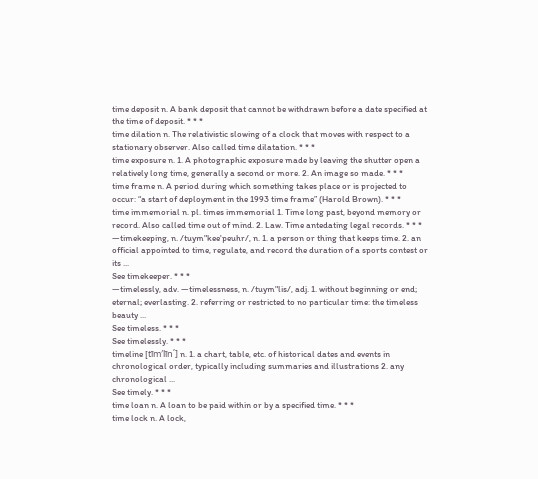time deposit n. A bank deposit that cannot be withdrawn before a date specified at the time of deposit. * * *
time dilation n. The relativistic slowing of a clock that moves with respect to a stationary observer. Also called time dilatation. * * *
time exposure n. 1. A photographic exposure made by leaving the shutter open a relatively long time, generally a second or more. 2. An image so made. * * *
time frame n. A period during which something takes place or is projected to occur: “a start of deployment in the 1993 time frame” (Harold Brown). * * *
time immemorial n. pl. times immemorial 1. Time long past, beyond memory or record. Also called time out of mind. 2. Law. Time antedating legal records. * * *
—timekeeping, n. /tuym"kee'peuhr/, n. 1. a person or thing that keeps time. 2. an official appointed to time, regulate, and record the duration of a sports contest or its ...
See timekeeper. * * *
—timelessly, adv. —timelessness, n. /tuym"lis/, adj. 1. without beginning or end; eternal; everlasting. 2. referring or restricted to no particular time: the timeless beauty ...
See timeless. * * *
See timelessly. * * *
timeline [tīm′līn΄] n. 1. a chart, table, etc. of historical dates and events in chronological order, typically including summaries and illustrations 2. any chronological ...
See timely. * * *
time loan n. A loan to be paid within or by a specified time. * * *
time lock n. A lock,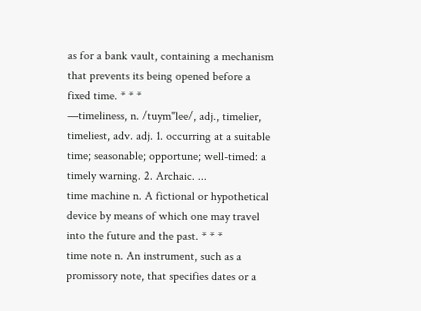as for a bank vault, containing a mechanism that prevents its being opened before a fixed time. * * *
—timeliness, n. /tuym"lee/, adj., timelier, timeliest, adv. adj. 1. occurring at a suitable time; seasonable; opportune; well-timed: a timely warning. 2. Archaic. ...
time machine n. A fictional or hypothetical device by means of which one may travel into the future and the past. * * *
time note n. An instrument, such as a promissory note, that specifies dates or a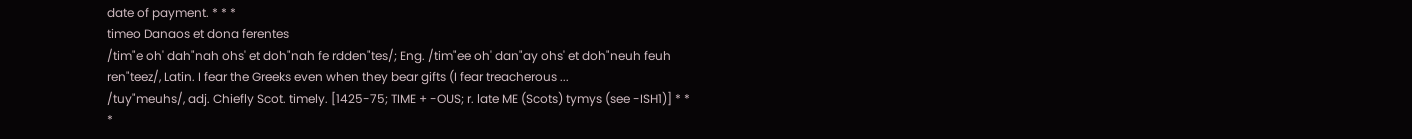date of payment. * * *
timeo Danaos et dona ferentes
/tim"e oh' dah"nah ohs' et doh"nah fe rdden"tes/; Eng. /tim"ee oh' dan"ay ohs' et doh"neuh feuh ren"teez/, Latin. I fear the Greeks even when they bear gifts (I fear treacherous ...
/tuy"meuhs/, adj. Chiefly Scot. timely. [1425-75; TIME + -OUS; r. late ME (Scots) tymys (see -ISH1)] * * *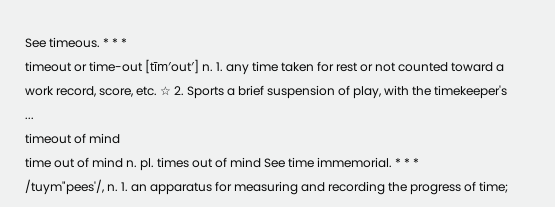See timeous. * * *
timeout or time-out [tīm′out′] n. 1. any time taken for rest or not counted toward a work record, score, etc. ☆ 2. Sports a brief suspension of play, with the timekeeper's ...
timeout of mind
time out of mind n. pl. times out of mind See time immemorial. * * *
/tuym"pees'/, n. 1. an apparatus for measuring and recording the progress of time;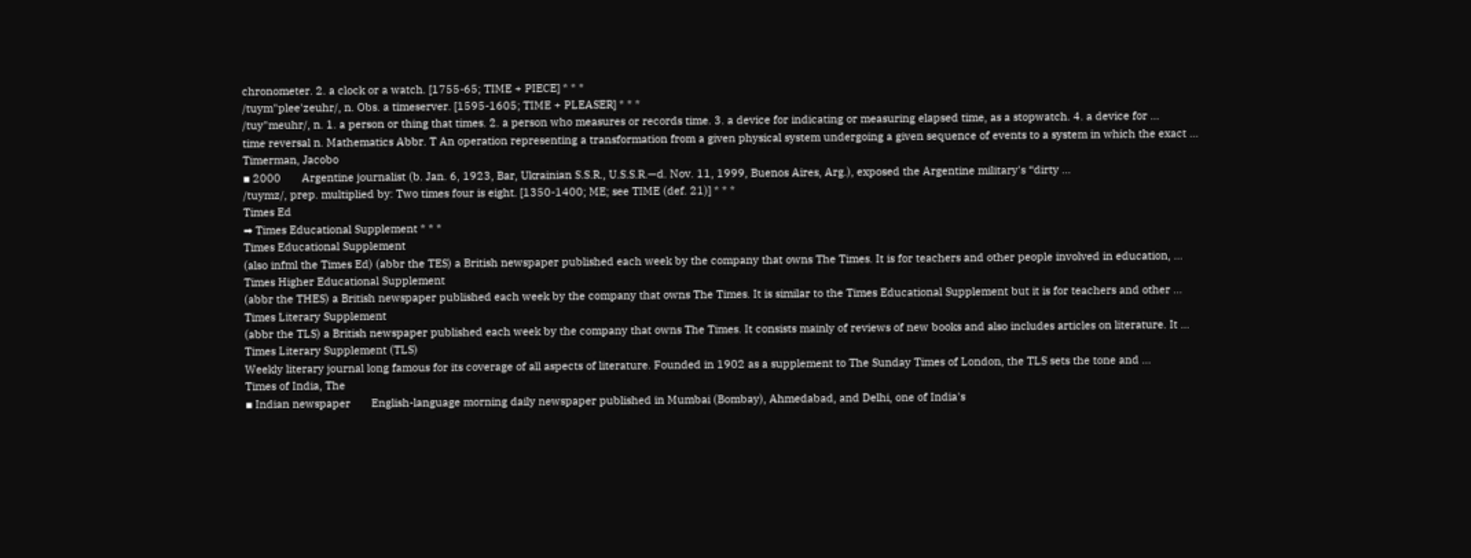chronometer. 2. a clock or a watch. [1755-65; TIME + PIECE] * * *
/tuym"plee'zeuhr/, n. Obs. a timeserver. [1595-1605; TIME + PLEASER] * * *
/tuy"meuhr/, n. 1. a person or thing that times. 2. a person who measures or records time. 3. a device for indicating or measuring elapsed time, as a stopwatch. 4. a device for ...
time reversal n. Mathematics Abbr. T An operation representing a transformation from a given physical system undergoing a given sequence of events to a system in which the exact ...
Timerman, Jacobo
▪ 2000       Argentine journalist (b. Jan. 6, 1923, Bar, Ukrainian S.S.R., U.S.S.R.—d. Nov. 11, 1999, Buenos Aires, Arg.), exposed the Argentine military's “dirty ...
/tuymz/, prep. multiplied by: Two times four is eight. [1350-1400; ME; see TIME (def. 21)] * * *
Times Ed
➡ Times Educational Supplement * * *
Times Educational Supplement
(also infml the Times Ed) (abbr the TES) a British newspaper published each week by the company that owns The Times. It is for teachers and other people involved in education, ...
Times Higher Educational Supplement
(abbr the THES) a British newspaper published each week by the company that owns The Times. It is similar to the Times Educational Supplement but it is for teachers and other ...
Times Literary Supplement
(abbr the TLS) a British newspaper published each week by the company that owns The Times. It consists mainly of reviews of new books and also includes articles on literature. It ...
Times Literary Supplement (TLS)
Weekly literary journal long famous for its coverage of all aspects of literature. Founded in 1902 as a supplement to The Sunday Times of London, the TLS sets the tone and ...
Times of India, The
▪ Indian newspaper       English-language morning daily newspaper published in Mumbai (Bombay), Ahmedabad, and Delhi, one of India's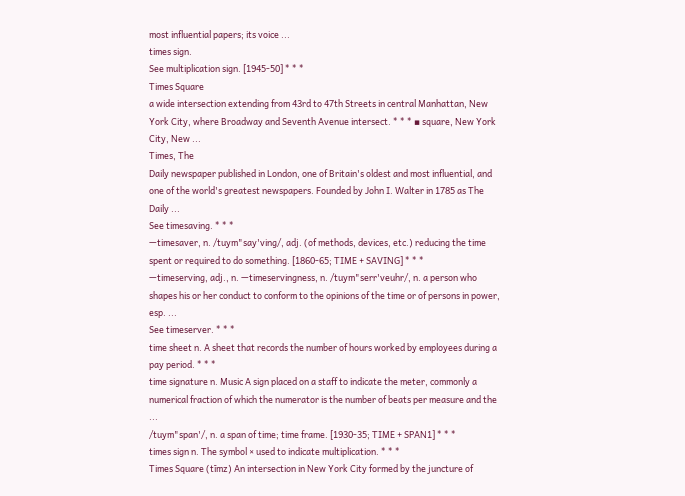most influential papers; its voice ...
times sign.
See multiplication sign. [1945-50] * * *
Times Square
a wide intersection extending from 43rd to 47th Streets in central Manhattan, New York City, where Broadway and Seventh Avenue intersect. * * * ▪ square, New York City, New ...
Times, The
Daily newspaper published in London, one of Britain's oldest and most influential, and one of the world's greatest newspapers. Founded by John I. Walter in 1785 as The Daily ...
See timesaving. * * *
—timesaver, n. /tuym"say'ving/, adj. (of methods, devices, etc.) reducing the time spent or required to do something. [1860-65; TIME + SAVING] * * *
—timeserving, adj., n. —timeservingness, n. /tuym"serr'veuhr/, n. a person who shapes his or her conduct to conform to the opinions of the time or of persons in power, esp. ...
See timeserver. * * *
time sheet n. A sheet that records the number of hours worked by employees during a pay period. * * *
time signature n. Music A sign placed on a staff to indicate the meter, commonly a numerical fraction of which the numerator is the number of beats per measure and the ...
/tuym"span'/, n. a span of time; time frame. [1930-35; TIME + SPAN1] * * *
times sign n. The symbol × used to indicate multiplication. * * *
Times Square (tīmz) An intersection in New York City formed by the juncture of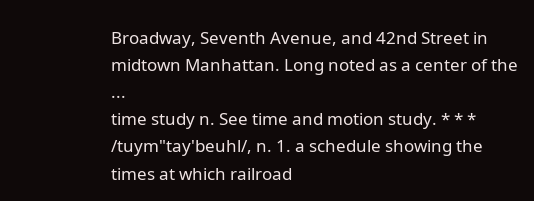Broadway, Seventh Avenue, and 42nd Street in midtown Manhattan. Long noted as a center of the ...
time study n. See time and motion study. * * *
/tuym"tay'beuhl/, n. 1. a schedule showing the times at which railroad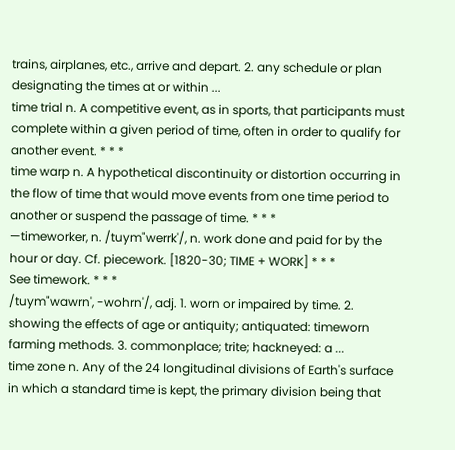trains, airplanes, etc., arrive and depart. 2. any schedule or plan designating the times at or within ...
time trial n. A competitive event, as in sports, that participants must complete within a given period of time, often in order to qualify for another event. * * *
time warp n. A hypothetical discontinuity or distortion occurring in the flow of time that would move events from one time period to another or suspend the passage of time. * * *
—timeworker, n. /tuym"werrk'/, n. work done and paid for by the hour or day. Cf. piecework. [1820-30; TIME + WORK] * * *
See timework. * * *
/tuym"wawrn', -wohrn'/, adj. 1. worn or impaired by time. 2. showing the effects of age or antiquity; antiquated: timeworn farming methods. 3. commonplace; trite; hackneyed: a ...
time zone n. Any of the 24 longitudinal divisions of Earth's surface in which a standard time is kept, the primary division being that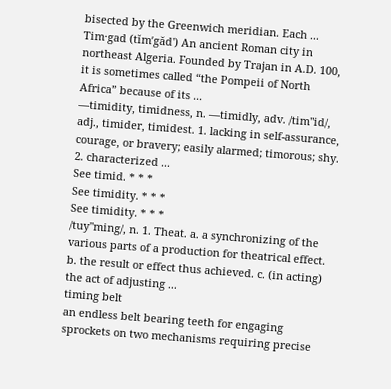bisected by the Greenwich meridian. Each ...
Tim·gad (tĭmʹgăd') An ancient Roman city in northeast Algeria. Founded by Trajan in A.D. 100, it is sometimes called “the Pompeii of North Africa” because of its ...
—timidity, timidness, n. —timidly, adv. /tim"id/, adj., timider, timidest. 1. lacking in self-assurance, courage, or bravery; easily alarmed; timorous; shy. 2. characterized ...
See timid. * * *
See timidity. * * *
See timidity. * * *
/tuy"ming/, n. 1. Theat. a. a synchronizing of the various parts of a production for theatrical effect. b. the result or effect thus achieved. c. (in acting) the act of adjusting ...
timing belt
an endless belt bearing teeth for engaging sprockets on two mechanisms requiring precise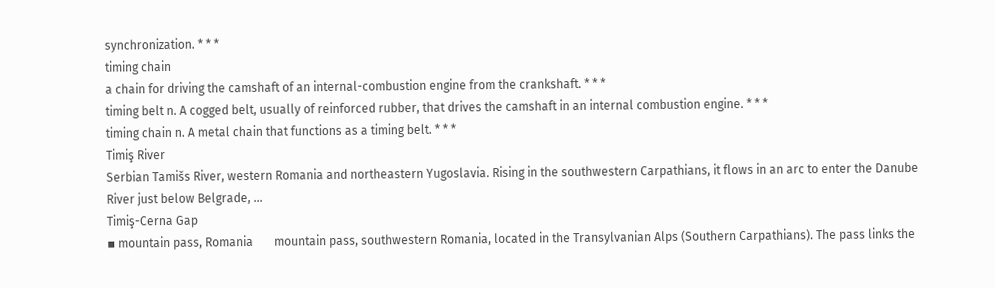synchronization. * * *
timing chain
a chain for driving the camshaft of an internal-combustion engine from the crankshaft. * * *
timing belt n. A cogged belt, usually of reinforced rubber, that drives the camshaft in an internal combustion engine. * * *
timing chain n. A metal chain that functions as a timing belt. * * *
Timiş River
Serbian Tamišs River, western Romania and northeastern Yugoslavia. Rising in the southwestern Carpathians, it flows in an arc to enter the Danube River just below Belgrade, ...
Timiş-Cerna Gap
▪ mountain pass, Romania       mountain pass, southwestern Romania, located in the Transylvanian Alps (Southern Carpathians). The pass links the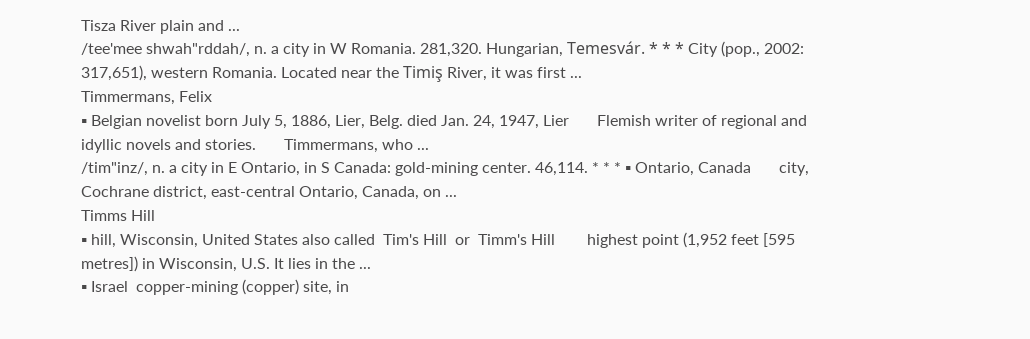Tisza River plain and ...
/tee'mee shwah"rddah/, n. a city in W Romania. 281,320. Hungarian, Temesvár. * * * City (pop., 2002: 317,651), western Romania. Located near the Timiş River, it was first ...
Timmermans, Felix
▪ Belgian novelist born July 5, 1886, Lier, Belg. died Jan. 24, 1947, Lier       Flemish writer of regional and idyllic novels and stories.       Timmermans, who ...
/tim"inz/, n. a city in E Ontario, in S Canada: gold-mining center. 46,114. * * * ▪ Ontario, Canada       city, Cochrane district, east-central Ontario, Canada, on ...
Timms Hill
▪ hill, Wisconsin, United States also called  Tim's Hill  or  Timm's Hill        highest point (1,952 feet [595 metres]) in Wisconsin, U.S. It lies in the ...
▪ Israel  copper-mining (copper) site, in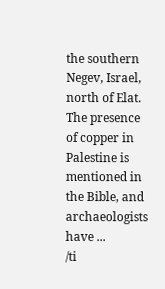the southern Negev, Israel, north of Elat. The presence of copper in Palestine is mentioned in the Bible, and archaeologists have ...
/ti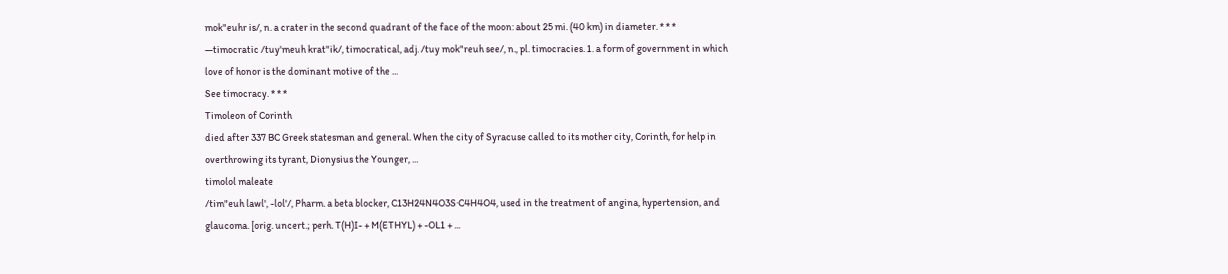mok"euhr is/, n. a crater in the second quadrant of the face of the moon: about 25 mi. (40 km) in diameter. * * *
—timocratic /tuy'meuh krat"ik/, timocratical, adj. /tuy mok"reuh see/, n., pl. timocracies. 1. a form of government in which love of honor is the dominant motive of the ...
See timocracy. * * *
Timoleon of Corinth
died after 337 BC Greek statesman and general. When the city of Syracuse called to its mother city, Corinth, for help in overthrowing its tyrant, Dionysius the Younger, ...
timolol maleate
/tim"euh lawl', -lol'/, Pharm. a beta blocker, C13H24N4O3S·C4H4O4, used in the treatment of angina, hypertension, and glaucoma. [orig. uncert.; perh. T(H)I- + M(ETHYL) + -OL1 + ...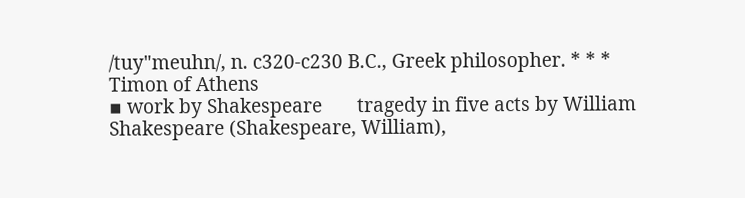/tuy"meuhn/, n. c320-c230 B.C., Greek philosopher. * * *
Timon of Athens
▪ work by Shakespeare       tragedy in five acts by William Shakespeare (Shakespeare, William),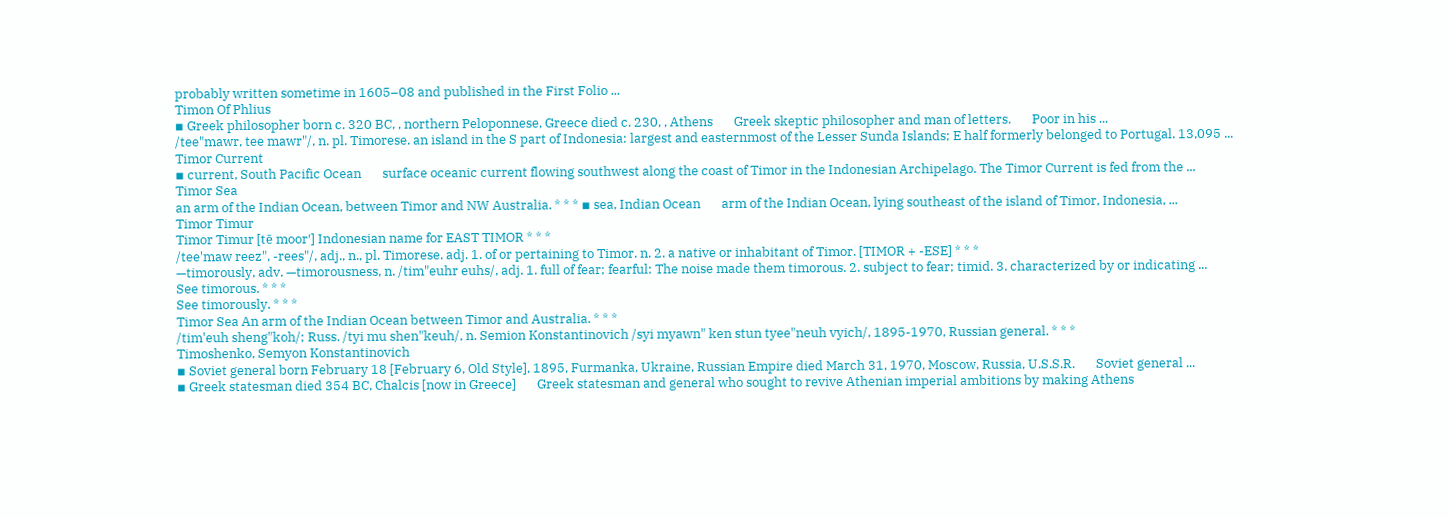probably written sometime in 1605–08 and published in the First Folio ...
Timon Of Phlius
▪ Greek philosopher born c. 320 BC, , northern Peloponnese, Greece died c. 230, , Athens       Greek skeptic philosopher and man of letters.       Poor in his ...
/tee"mawr, tee mawr"/, n. pl. Timorese. an island in the S part of Indonesia: largest and easternmost of the Lesser Sunda Islands; E half formerly belonged to Portugal. 13,095 ...
Timor Current
▪ current, South Pacific Ocean       surface oceanic current flowing southwest along the coast of Timor in the Indonesian Archipelago. The Timor Current is fed from the ...
Timor Sea
an arm of the Indian Ocean, between Timor and NW Australia. * * * ▪ sea, Indian Ocean       arm of the Indian Ocean, lying southeast of the island of Timor, Indonesia, ...
Timor Timur
Timor Timur [tē moor′] Indonesian name for EAST TIMOR * * *
/tee'maw reez", -rees"/, adj., n., pl. Timorese. adj. 1. of or pertaining to Timor. n. 2. a native or inhabitant of Timor. [TIMOR + -ESE] * * *
—timorously, adv. —timorousness, n. /tim"euhr euhs/, adj. 1. full of fear; fearful: The noise made them timorous. 2. subject to fear; timid. 3. characterized by or indicating ...
See timorous. * * *
See timorously. * * *
Timor Sea An arm of the Indian Ocean between Timor and Australia. * * *
/tim'euh sheng"koh/; Russ. /tyi mu shen"keuh/, n. Semion Konstantinovich /syi myawn" ken stun tyee"neuh vyich/, 1895-1970, Russian general. * * *
Timoshenko, Semyon Konstantinovich
▪ Soviet general born February 18 [February 6, Old Style], 1895, Furmanka, Ukraine, Russian Empire died March 31, 1970, Moscow, Russia, U.S.S.R.       Soviet general ...
▪ Greek statesman died 354 BC, Chalcis [now in Greece]       Greek statesman and general who sought to revive Athenian imperial ambitions by making Athens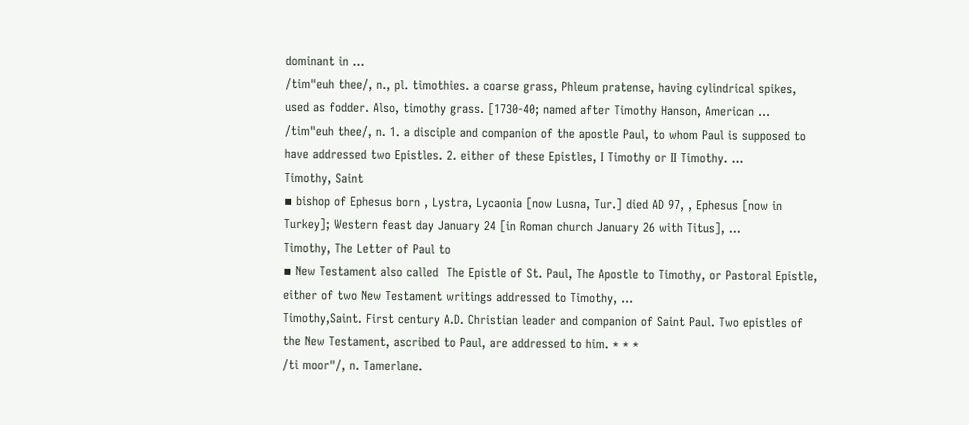dominant in ...
/tim"euh thee/, n., pl. timothies. a coarse grass, Phleum pratense, having cylindrical spikes, used as fodder. Also, timothy grass. [1730-40; named after Timothy Hanson, American ...
/tim"euh thee/, n. 1. a disciple and companion of the apostle Paul, to whom Paul is supposed to have addressed two Epistles. 2. either of these Epistles, I Timothy or II Timothy. ...
Timothy, Saint
▪ bishop of Ephesus born , Lystra, Lycaonia [now Lusna, Tur.] died AD 97, , Ephesus [now in Turkey]; Western feast day January 24 [in Roman church January 26 with Titus], ...
Timothy, The Letter of Paul to
▪ New Testament also called  The Epistle of St. Paul, The Apostle to Timothy, or Pastoral Epistle,         either of two New Testament writings addressed to Timothy, ...
Timothy,Saint. First century A.D. Christian leader and companion of Saint Paul. Two epistles of the New Testament, ascribed to Paul, are addressed to him. * * *
/ti moor"/, n. Tamerlane.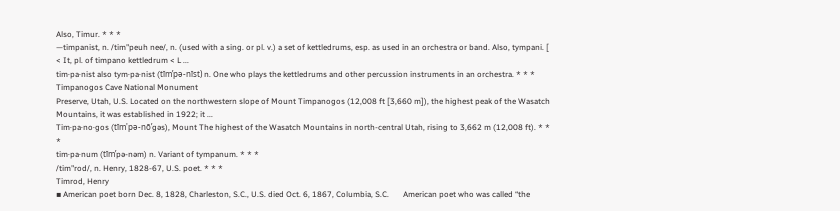Also, Timur. * * *
—timpanist, n. /tim"peuh nee/, n. (used with a sing. or pl. v.) a set of kettledrums, esp. as used in an orchestra or band. Also, tympani. [ < It, pl. of timpano kettledrum < L ...
tim·pa·nist also tym·pa·nist (tĭmʹpə-nĭst) n. One who plays the kettledrums and other percussion instruments in an orchestra. * * *
Timpanogos Cave National Monument
Preserve, Utah, U.S. Located on the northwestern slope of Mount Timpanogos (12,008 ft [3,660 m]), the highest peak of the Wasatch Mountains, it was established in 1922; it ...
Tim·pa·no·gos (tĭm'pə-nōʹgəs), Mount The highest of the Wasatch Mountains in north-central Utah, rising to 3,662 m (12,008 ft). * * *
tim·pa·num (tĭmʹpə-nəm) n. Variant of tympanum. * * *
/tim"rod/, n. Henry, 1828-67, U.S. poet. * * *
Timrod, Henry
▪ American poet born Dec. 8, 1828, Charleston, S.C., U.S. died Oct. 6, 1867, Columbia, S.C.       American poet who was called “the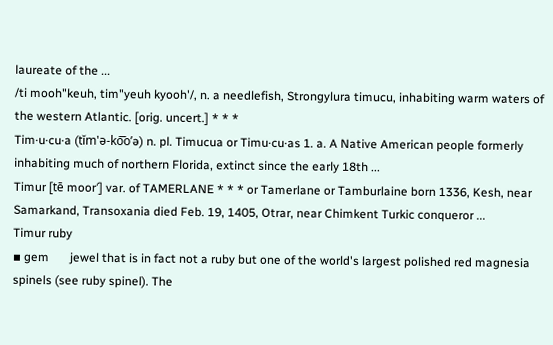laureate of the ...
/ti mooh"keuh, tim"yeuh kyooh'/, n. a needlefish, Strongylura timucu, inhabiting warm waters of the western Atlantic. [orig. uncert.] * * *
Tim·u·cu·a (tĭm'ə-ko͞oʹə) n. pl. Timucua or Timu·cu·as 1. a. A Native American people formerly inhabiting much of northern Florida, extinct since the early 18th ...
Timur [tē moor′] var. of TAMERLANE * * * or Tamerlane or Tamburlaine born 1336, Kesh, near Samarkand, Transoxania died Feb. 19, 1405, Otrar, near Chimkent Turkic conqueror ...
Timur ruby
▪ gem       jewel that is in fact not a ruby but one of the world's largest polished red magnesia spinels (see ruby spinel). The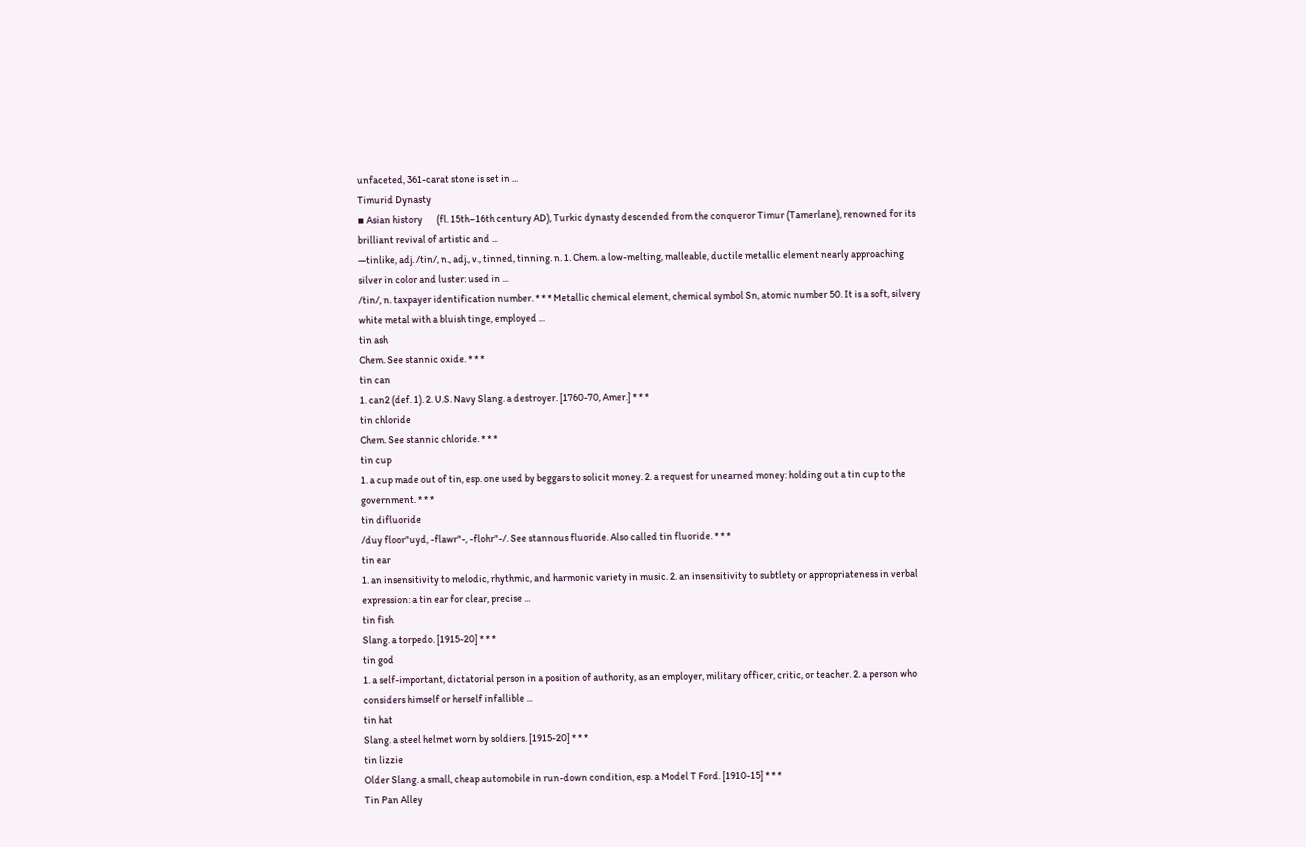unfaceted, 361-carat stone is set in ...
Timurid Dynasty
▪ Asian history       (fl. 15th–16th century AD), Turkic dynasty descended from the conqueror Timur (Tamerlane), renowned for its brilliant revival of artistic and ...
—tinlike, adj. /tin/, n., adj., v., tinned, tinning. n. 1. Chem. a low-melting, malleable, ductile metallic element nearly approaching silver in color and luster: used in ...
/tin/, n. taxpayer identification number. * * * Metallic chemical element, chemical symbol Sn, atomic number 50. It is a soft, silvery white metal with a bluish tinge, employed ...
tin ash
Chem. See stannic oxide. * * *
tin can
1. can2 (def. 1). 2. U.S. Navy Slang. a destroyer. [1760-70, Amer.] * * *
tin chloride
Chem. See stannic chloride. * * *
tin cup
1. a cup made out of tin, esp. one used by beggars to solicit money. 2. a request for unearned money: holding out a tin cup to the government. * * *
tin difluoride
/duy floor"uyd, -flawr"-, -flohr"-/. See stannous fluoride. Also called tin fluoride. * * *
tin ear
1. an insensitivity to melodic, rhythmic, and harmonic variety in music. 2. an insensitivity to subtlety or appropriateness in verbal expression: a tin ear for clear, precise ...
tin fish
Slang. a torpedo. [1915-20] * * *
tin god
1. a self-important, dictatorial person in a position of authority, as an employer, military officer, critic, or teacher. 2. a person who considers himself or herself infallible ...
tin hat
Slang. a steel helmet worn by soldiers. [1915-20] * * *
tin lizzie
Older Slang. a small, cheap automobile in run-down condition, esp. a Model T Ford. [1910-15] * * *
Tin Pan Alley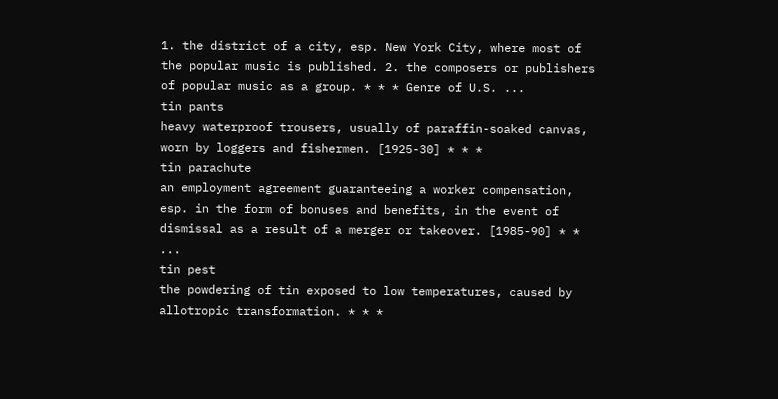1. the district of a city, esp. New York City, where most of the popular music is published. 2. the composers or publishers of popular music as a group. * * * Genre of U.S. ...
tin pants
heavy waterproof trousers, usually of paraffin-soaked canvas, worn by loggers and fishermen. [1925-30] * * *
tin parachute
an employment agreement guaranteeing a worker compensation, esp. in the form of bonuses and benefits, in the event of dismissal as a result of a merger or takeover. [1985-90] * * ...
tin pest
the powdering of tin exposed to low temperatures, caused by allotropic transformation. * * *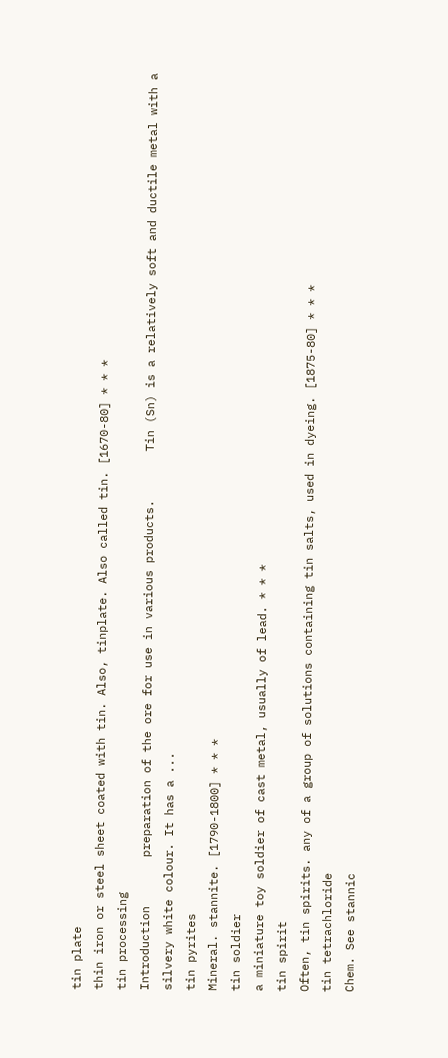tin plate
thin iron or steel sheet coated with tin. Also, tinplate. Also called tin. [1670-80] * * *
tin processing
Introduction       preparation of the ore for use in various products.       Tin (Sn) is a relatively soft and ductile metal with a silvery white colour. It has a ...
tin pyrites
Mineral. stannite. [1790-1800] * * *
tin soldier
a miniature toy soldier of cast metal, usually of lead. * * *
tin spirit
Often, tin spirits. any of a group of solutions containing tin salts, used in dyeing. [1875-80] * * *
tin tetrachloride
Chem. See stannic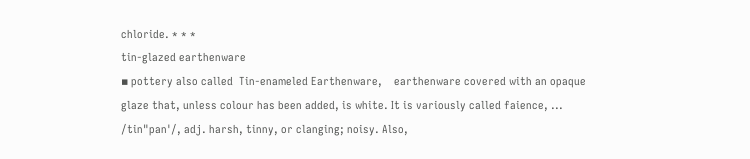chloride. * * *
tin-glazed earthenware
▪ pottery also called  Tin-enameled Earthenware,    earthenware covered with an opaque glaze that, unless colour has been added, is white. It is variously called faience, ...
/tin"pan'/, adj. harsh, tinny, or clanging; noisy. Also,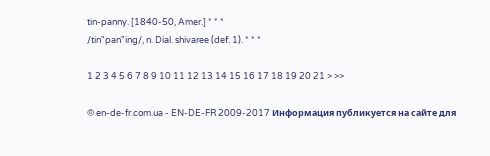tin-panny. [1840-50, Amer.] * * *
/tin"pan"ing/, n. Dial. shivaree (def. 1). * * *

1 2 3 4 5 6 7 8 9 10 11 12 13 14 15 16 17 18 19 20 21 > >>

© en-de-fr.com.ua - EN-DE-FR 2009-2017 Информация публикуется на сайте для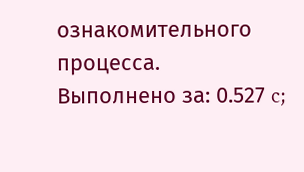ознакомительного процесса.
Выполнено за: 0.527 c;